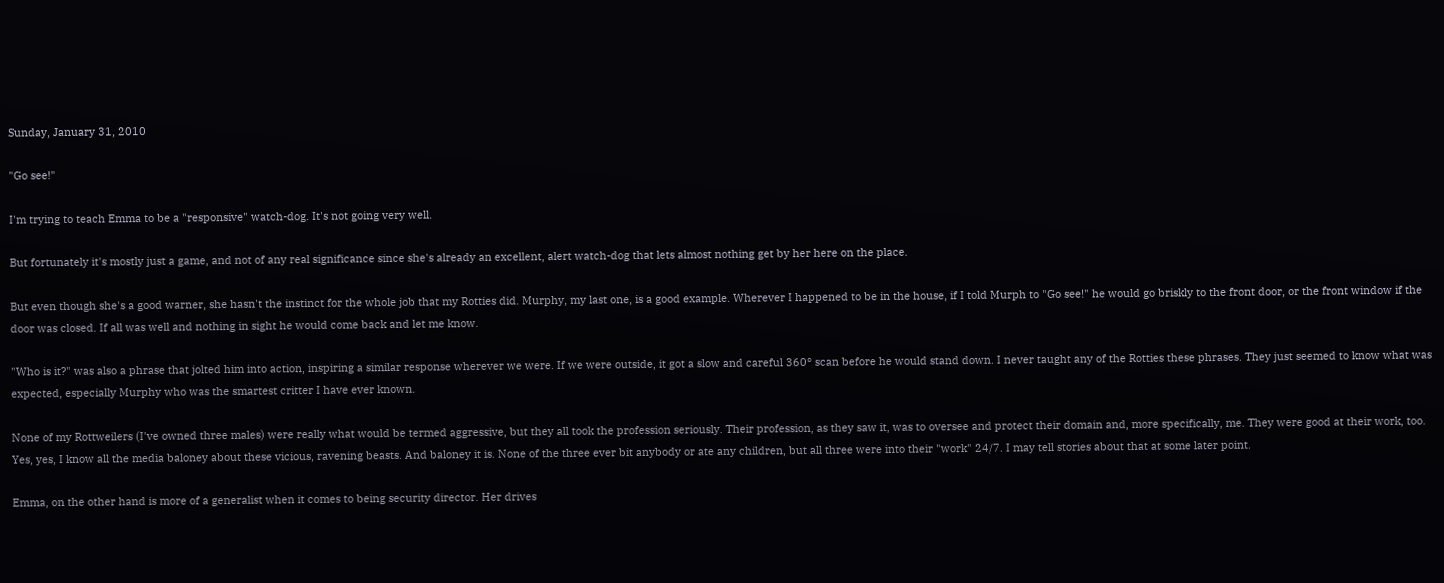Sunday, January 31, 2010

"Go see!"

I'm trying to teach Emma to be a "responsive" watch-dog. It's not going very well.

But fortunately it's mostly just a game, and not of any real significance since she's already an excellent, alert watch-dog that lets almost nothing get by her here on the place.

But even though she's a good warner, she hasn't the instinct for the whole job that my Rotties did. Murphy, my last one, is a good example. Wherever I happened to be in the house, if I told Murph to "Go see!" he would go briskly to the front door, or the front window if the door was closed. If all was well and nothing in sight he would come back and let me know.

"Who is it?" was also a phrase that jolted him into action, inspiring a similar response wherever we were. If we were outside, it got a slow and careful 360° scan before he would stand down. I never taught any of the Rotties these phrases. They just seemed to know what was expected, especially Murphy who was the smartest critter I have ever known.

None of my Rottweilers (I've owned three males) were really what would be termed aggressive, but they all took the profession seriously. Their profession, as they saw it, was to oversee and protect their domain and, more specifically, me. They were good at their work, too. Yes, yes, I know all the media baloney about these vicious, ravening beasts. And baloney it is. None of the three ever bit anybody or ate any children, but all three were into their "work" 24/7. I may tell stories about that at some later point.

Emma, on the other hand is more of a generalist when it comes to being security director. Her drives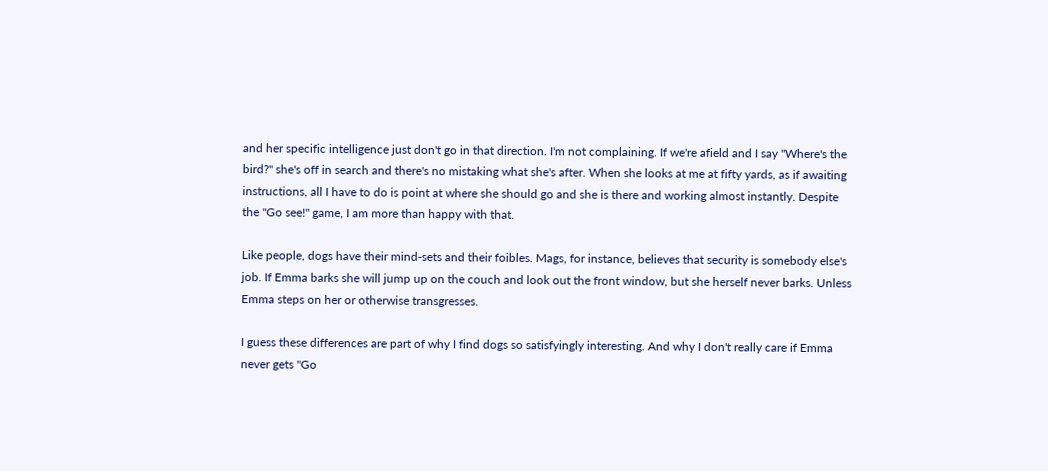and her specific intelligence just don't go in that direction. I'm not complaining. If we're afield and I say "Where's the bird?" she's off in search and there's no mistaking what she's after. When she looks at me at fifty yards, as if awaiting instructions, all I have to do is point at where she should go and she is there and working almost instantly. Despite the "Go see!" game, I am more than happy with that.

Like people, dogs have their mind-sets and their foibles. Mags, for instance, believes that security is somebody else's job. If Emma barks she will jump up on the couch and look out the front window, but she herself never barks. Unless Emma steps on her or otherwise transgresses.

I guess these differences are part of why I find dogs so satisfyingly interesting. And why I don't really care if Emma never gets "Go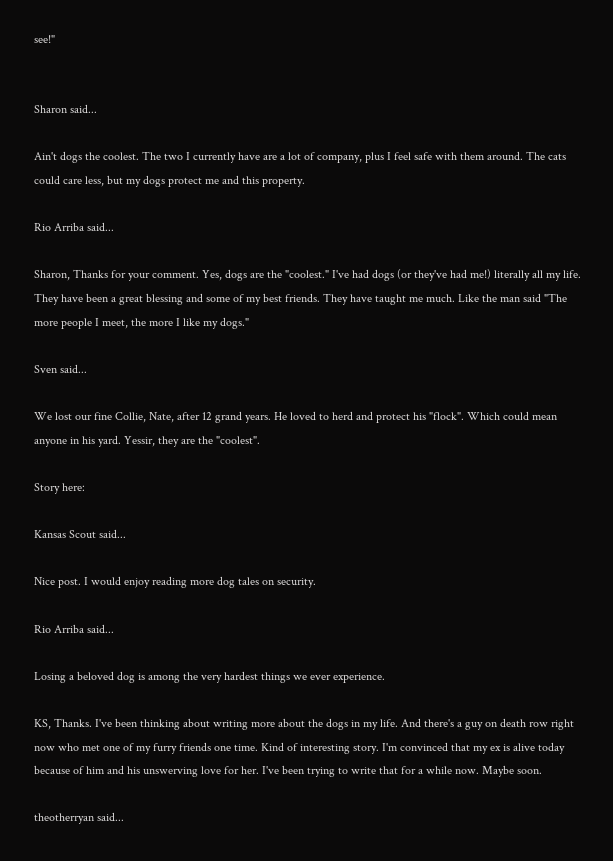see!"


Sharon said...

Ain't dogs the coolest. The two I currently have are a lot of company, plus I feel safe with them around. The cats could care less, but my dogs protect me and this property.

Rio Arriba said...

Sharon, Thanks for your comment. Yes, dogs are the "coolest." I've had dogs (or they've had me!) literally all my life. They have been a great blessing and some of my best friends. They have taught me much. Like the man said "The more people I meet, the more I like my dogs."

Sven said...

We lost our fine Collie, Nate, after 12 grand years. He loved to herd and protect his "flock". Which could mean anyone in his yard. Yessir, they are the "coolest".

Story here:

Kansas Scout said...

Nice post. I would enjoy reading more dog tales on security.

Rio Arriba said...

Losing a beloved dog is among the very hardest things we ever experience.

KS, Thanks. I've been thinking about writing more about the dogs in my life. And there's a guy on death row right now who met one of my furry friends one time. Kind of interesting story. I'm convinced that my ex is alive today because of him and his unswerving love for her. I've been trying to write that for a while now. Maybe soon.

theotherryan said...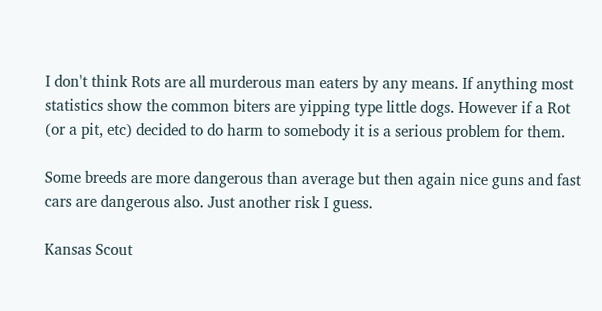I don't think Rots are all murderous man eaters by any means. If anything most statistics show the common biters are yipping type little dogs. However if a Rot (or a pit, etc) decided to do harm to somebody it is a serious problem for them.

Some breeds are more dangerous than average but then again nice guns and fast cars are dangerous also. Just another risk I guess.

Kansas Scout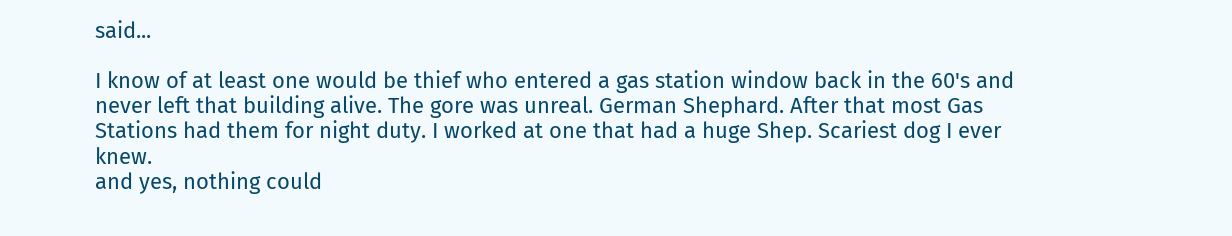said...

I know of at least one would be thief who entered a gas station window back in the 60's and never left that building alive. The gore was unreal. German Shephard. After that most Gas Stations had them for night duty. I worked at one that had a huge Shep. Scariest dog I ever knew.
and yes, nothing could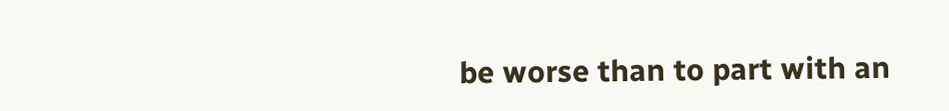be worse than to part with an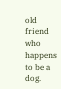old friend who happens to be a dog.